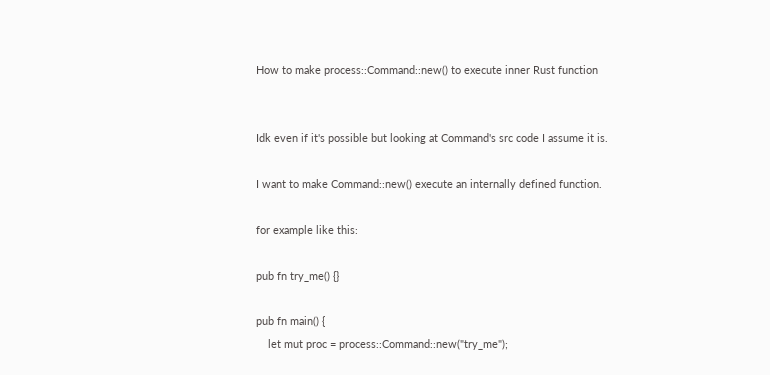How to make process::Command::new() to execute inner Rust function


Idk even if it's possible but looking at Command's src code I assume it is.

I want to make Command::new() execute an internally defined function.

for example like this:

pub fn try_me() {}

pub fn main() {
    let mut proc = process::Command::new("try_me");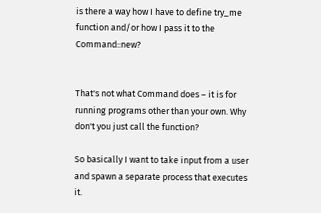is there a way how I have to define try_me function and/or how I pass it to the Command::new?


That's not what Command does – it is for running programs other than your own. Why don't you just call the function?

So basically I want to take input from a user and spawn a separate process that executes it.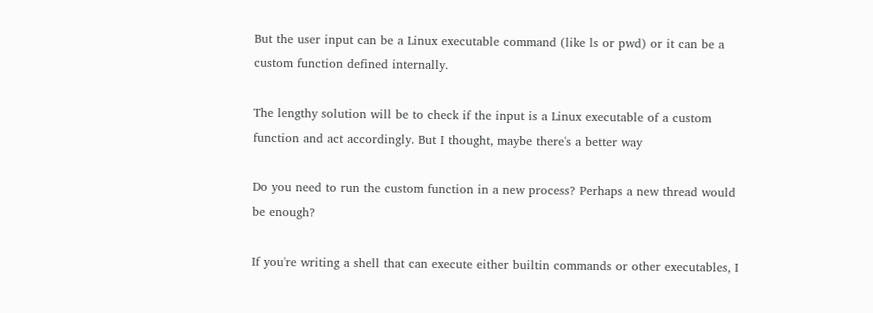But the user input can be a Linux executable command (like ls or pwd) or it can be a custom function defined internally.

The lengthy solution will be to check if the input is a Linux executable of a custom function and act accordingly. But I thought, maybe there's a better way

Do you need to run the custom function in a new process? Perhaps a new thread would be enough?

If you're writing a shell that can execute either builtin commands or other executables, I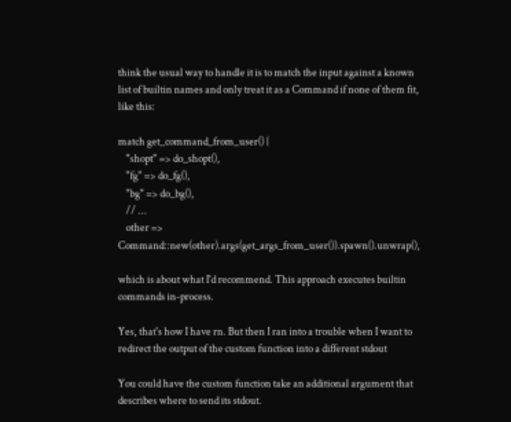think the usual way to handle it is to match the input against a known list of builtin names and only treat it as a Command if none of them fit, like this:

match get_command_from_user() {
    "shopt" => do_shopt(),
    "fg" => do_fg(),
    "bg" => do_bg(),
    // ...
    other => Command::new(other).args(get_args_from_user()).spawn().unwrap(),

which is about what I'd recommend. This approach executes builtin commands in-process.

Yes, that's how I have rn. But then I ran into a trouble when I want to redirect the output of the custom function into a different stdout

You could have the custom function take an additional argument that describes where to send its stdout.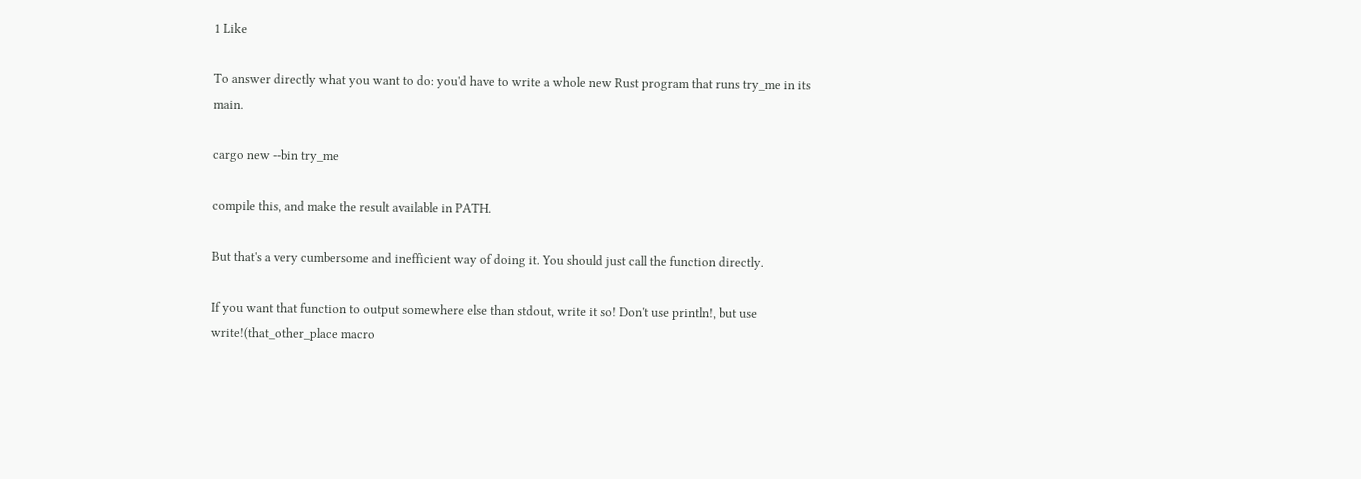1 Like

To answer directly what you want to do: you'd have to write a whole new Rust program that runs try_me in its main.

cargo new --bin try_me

compile this, and make the result available in PATH.

But that's a very cumbersome and inefficient way of doing it. You should just call the function directly.

If you want that function to output somewhere else than stdout, write it so! Don't use println!, but use write!(that_other_place macro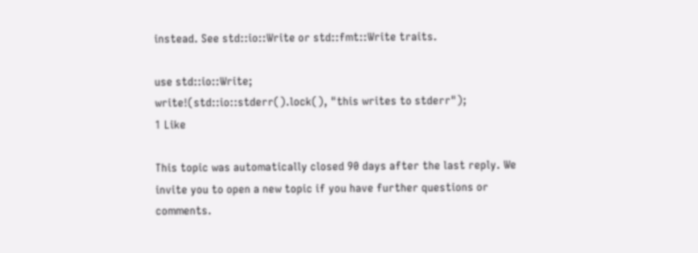instead. See std::io::Write or std::fmt::Write traits.

use std::io::Write;
write!(std::io::stderr().lock(), "this writes to stderr");
1 Like

This topic was automatically closed 90 days after the last reply. We invite you to open a new topic if you have further questions or comments.